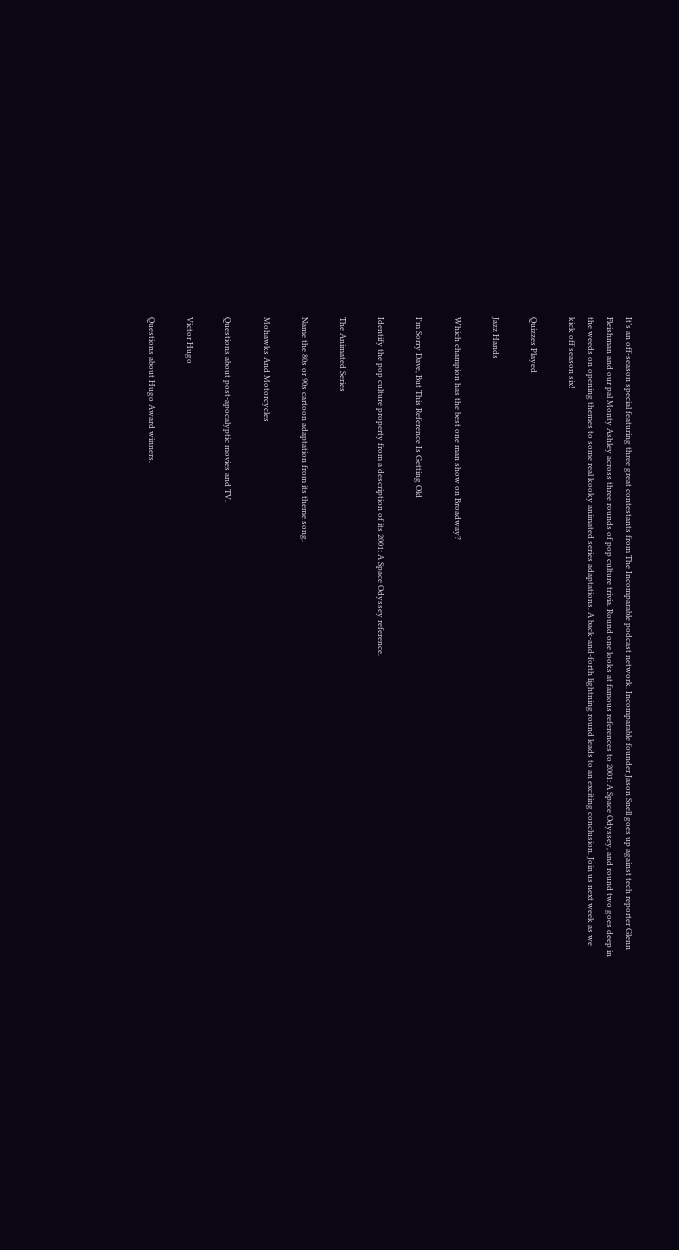It’s an off-season special featuring three great contestants from The Incomparable podcast network. Incomparable founder Jason Snell goes up against tech reporter Glenn Fleishman and our pal Monty Ashley across three rounds of pop culture trivia. Round one looks at famous references to 2001: A Space Odyssey, and round two goes deep in the weeds on opening themes to some real kooky animated series adaptations. A back-and-forth lightning round leads to an exciting conclusion. Join us next week as we kick off season six!

Quizzes Played

Jazz Hands

Which champion has the best one man show on Broadway?

I'm Sorry Dave, But This Reference Is Getting Old

Identify the pop culture property from a description of its 2001: A Space Odyssey reference.

The Animated Series

Name the 80s or 90s cartoon adaptation from its theme song.

Mohawks And Motorcycles

Questions about post-apocalyptic movies and TV.

Victor Hugo

Questions about Hugo Award winners.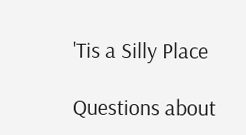'Tis a Silly Place

Questions about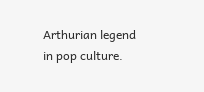Arthurian legend in pop culture.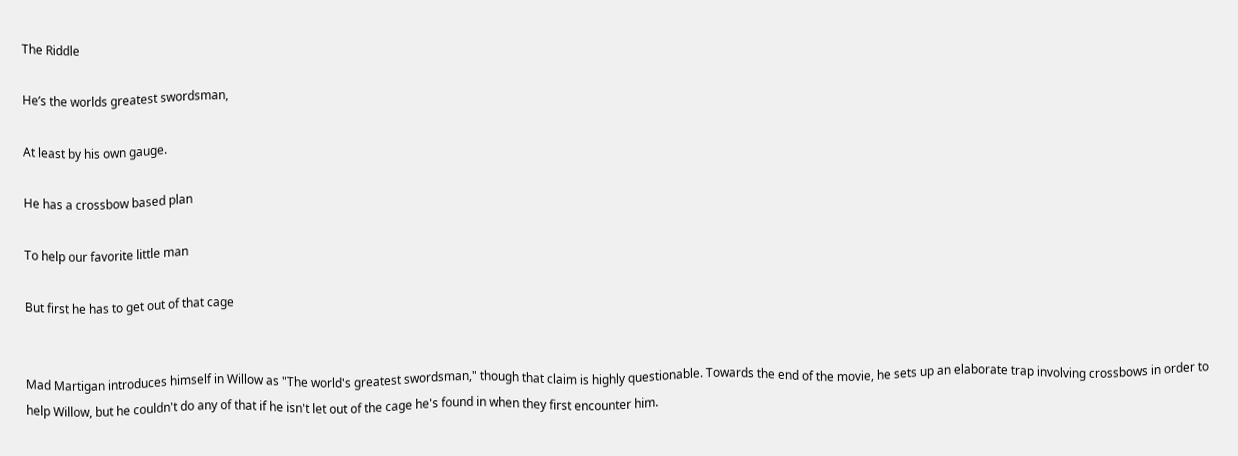The Riddle

He’s the worlds greatest swordsman,

At least by his own gauge.

He has a crossbow based plan

To help our favorite little man

But first he has to get out of that cage


Mad Martigan introduces himself in Willow as "The world's greatest swordsman," though that claim is highly questionable. Towards the end of the movie, he sets up an elaborate trap involving crossbows in order to help Willow, but he couldn't do any of that if he isn't let out of the cage he's found in when they first encounter him.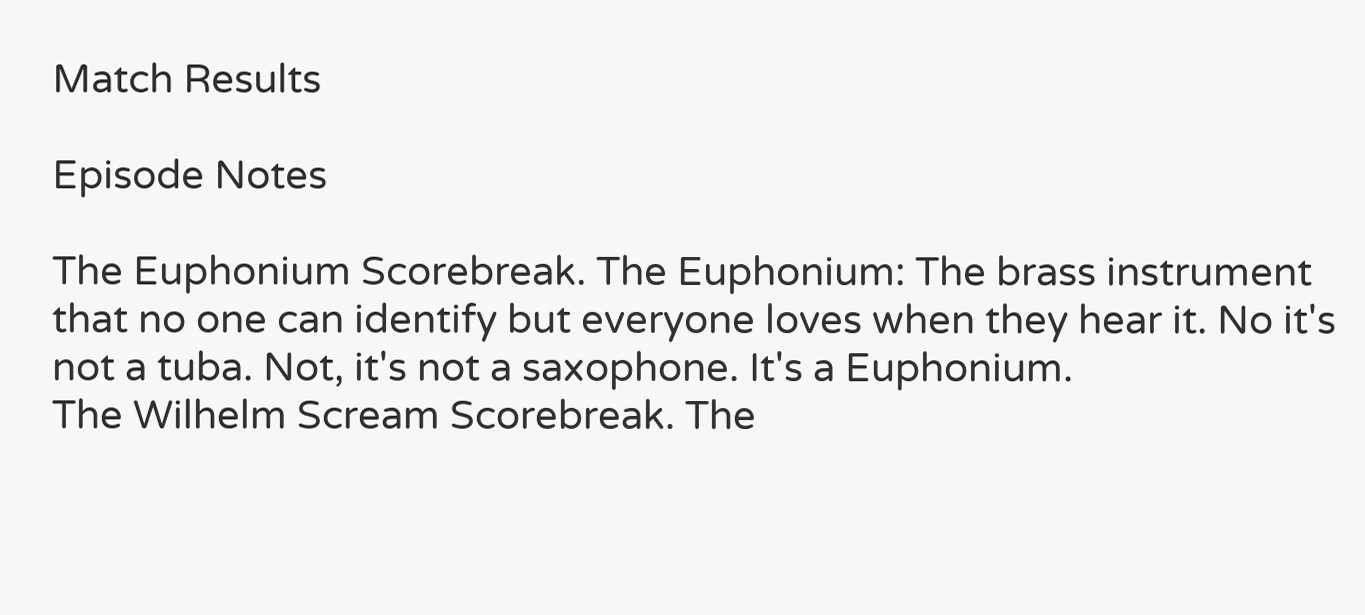Match Results

Episode Notes

The Euphonium Scorebreak. The Euphonium: The brass instrument that no one can identify but everyone loves when they hear it. No it's not a tuba. Not, it's not a saxophone. It's a Euphonium.
The Wilhelm Scream Scorebreak. The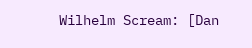Wilhelm Scream: [Dan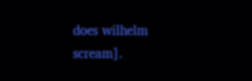does wilhelm scream].